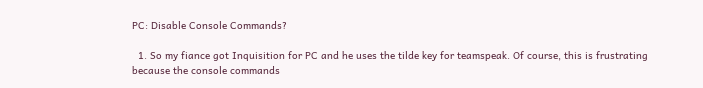PC: Disable Console Commands?

  1. So my fiance got Inquisition for PC and he uses the tilde key for teamspeak. Of course, this is frustrating because the console commands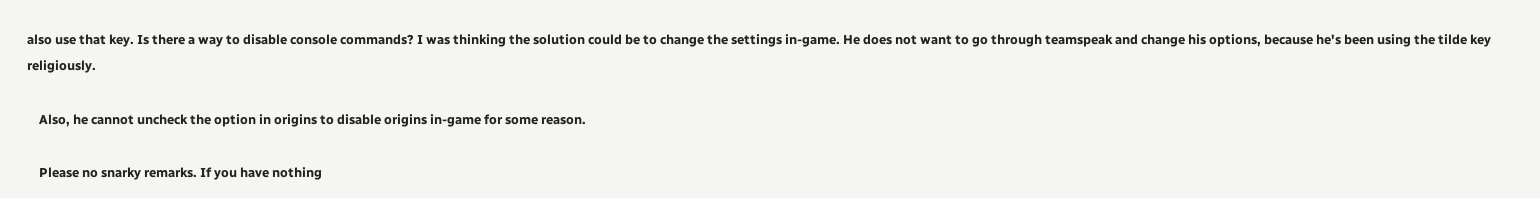also use that key. Is there a way to disable console commands? I was thinking the solution could be to change the settings in-game. He does not want to go through teamspeak and change his options, because he's been using the tilde key religiously.

    Also, he cannot uncheck the option in origins to disable origins in-game for some reason.

    Please no snarky remarks. If you have nothing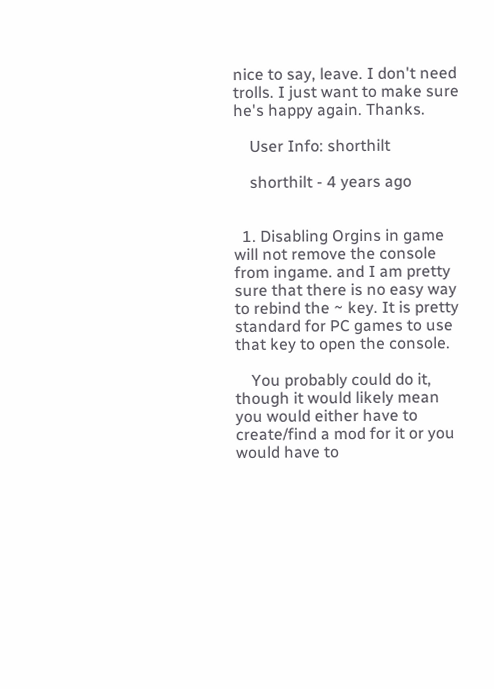nice to say, leave. I don't need trolls. I just want to make sure he's happy again. Thanks.

    User Info: shorthilt

    shorthilt - 4 years ago


  1. Disabling Orgins in game will not remove the console from ingame. and I am pretty sure that there is no easy way to rebind the ~ key. It is pretty standard for PC games to use that key to open the console.

    You probably could do it, though it would likely mean you would either have to create/find a mod for it or you would have to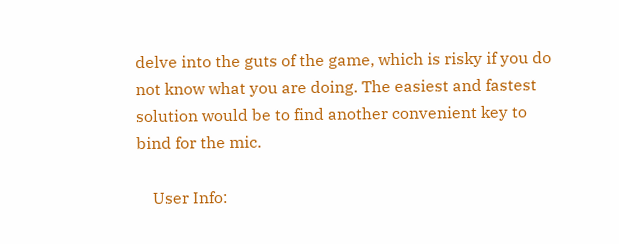delve into the guts of the game, which is risky if you do not know what you are doing. The easiest and fastest solution would be to find another convenient key to bind for the mic.

    User Info: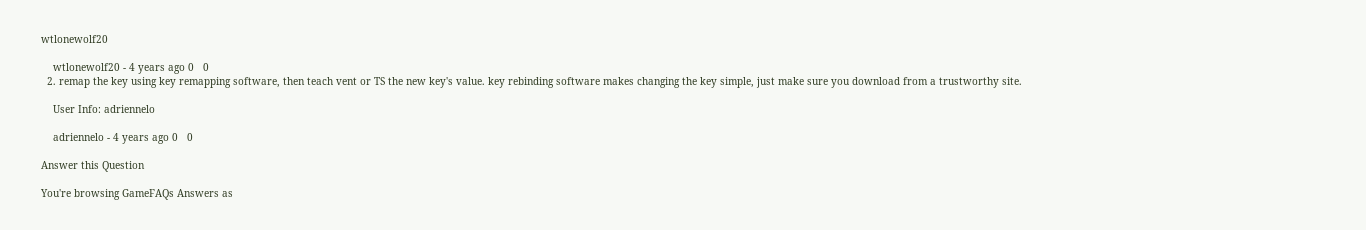wtlonewolf20

    wtlonewolf20 - 4 years ago 0   0
  2. remap the key using key remapping software, then teach vent or TS the new key's value. key rebinding software makes changing the key simple, just make sure you download from a trustworthy site.

    User Info: adriennelo

    adriennelo - 4 years ago 0   0

Answer this Question

You're browsing GameFAQs Answers as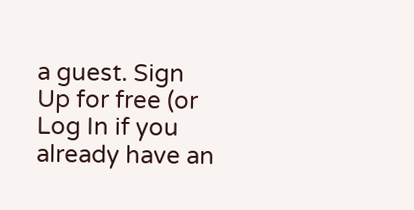a guest. Sign Up for free (or Log In if you already have an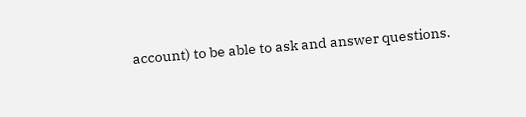account) to be able to ask and answer questions.